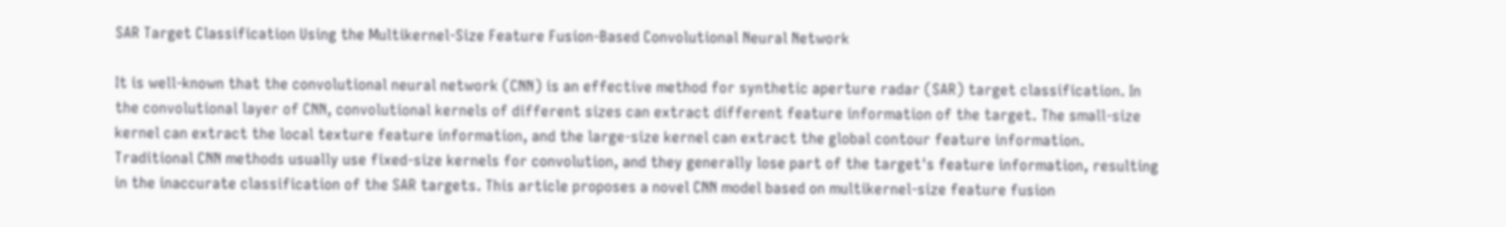SAR Target Classification Using the Multikernel-Size Feature Fusion-Based Convolutional Neural Network

It is well-known that the convolutional neural network (CNN) is an effective method for synthetic aperture radar (SAR) target classification. In the convolutional layer of CNN, convolutional kernels of different sizes can extract different feature information of the target. The small-size kernel can extract the local texture feature information, and the large-size kernel can extract the global contour feature information. Traditional CNN methods usually use fixed-size kernels for convolution, and they generally lose part of the target's feature information, resulting in the inaccurate classification of the SAR targets. This article proposes a novel CNN model based on multikernel-size feature fusion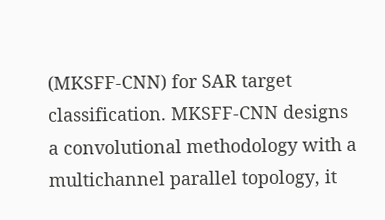(MKSFF-CNN) for SAR target classification. MKSFF-CNN designs a convolutional methodology with a multichannel parallel topology, it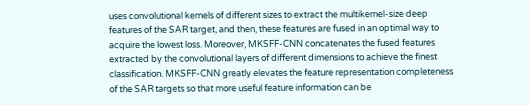uses convolutional kernels of different sizes to extract the multikernel-size deep features of the SAR target, and then, these features are fused in an optimal way to acquire the lowest loss. Moreover, MKSFF-CNN concatenates the fused features extracted by the convolutional layers of different dimensions to achieve the finest classification. MKSFF-CNN greatly elevates the feature representation completeness of the SAR targets so that more useful feature information can be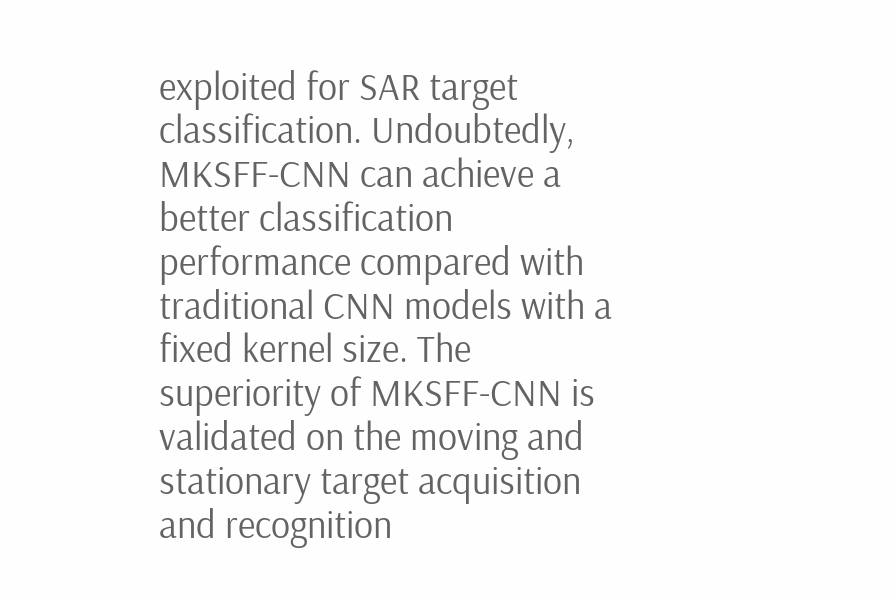exploited for SAR target classification. Undoubtedly, MKSFF-CNN can achieve a better classification performance compared with traditional CNN models with a fixed kernel size. The superiority of MKSFF-CNN is validated on the moving and stationary target acquisition and recognition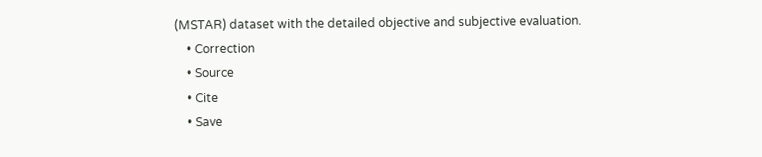(MSTAR) dataset with the detailed objective and subjective evaluation.
    • Correction
    • Source
    • Cite
    • Save